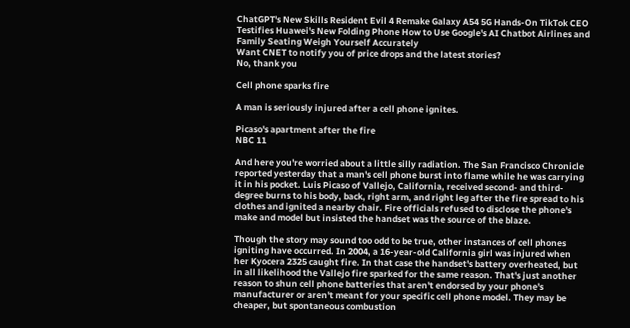ChatGPT's New Skills Resident Evil 4 Remake Galaxy A54 5G Hands-On TikTok CEO Testifies Huawei's New Folding Phone How to Use Google's AI Chatbot Airlines and Family Seating Weigh Yourself Accurately
Want CNET to notify you of price drops and the latest stories?
No, thank you

Cell phone sparks fire

A man is seriously injured after a cell phone ignites.

Picaso's apartment after the fire
NBC 11

And here you're worried about a little silly radiation. The San Francisco Chronicle reported yesterday that a man's cell phone burst into flame while he was carrying it in his pocket. Luis Picaso of Vallejo, California, received second- and third-degree burns to his body, back, right arm, and right leg after the fire spread to his clothes and ignited a nearby chair. Fire officials refused to disclose the phone's make and model but insisted the handset was the source of the blaze.

Though the story may sound too odd to be true, other instances of cell phones igniting have occurred. In 2004, a 16-year-old California girl was injured when her Kyocera 2325 caught fire. In that case the handset's battery overheated, but in all likelihood the Vallejo fire sparked for the same reason. That's just another reason to shun cell phone batteries that aren't endorsed by your phone's manufacturer or aren't meant for your specific cell phone model. They may be cheaper, but spontaneous combustion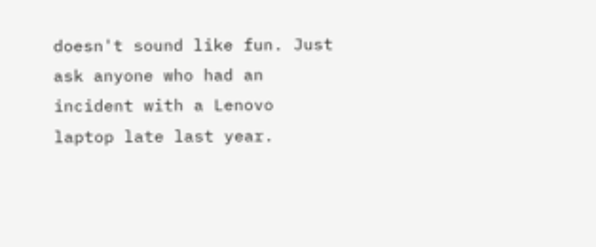doesn't sound like fun. Just ask anyone who had an incident with a Lenovo laptop late last year.